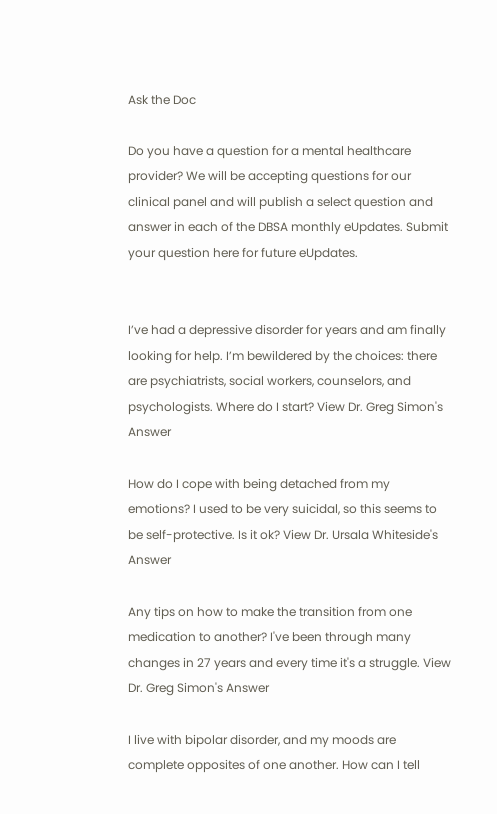Ask the Doc

Do you have a question for a mental healthcare provider? We will be accepting questions for our clinical panel and will publish a select question and answer in each of the DBSA monthly eUpdates. Submit your question here for future eUpdates.


I’ve had a depressive disorder for years and am finally looking for help. I’m bewildered by the choices: there are psychiatrists, social workers, counselors, and psychologists. Where do I start? View Dr. Greg Simon's Answer

How do I cope with being detached from my emotions? I used to be very suicidal, so this seems to be self-protective. Is it ok? View Dr. Ursala Whiteside's Answer

Any tips on how to make the transition from one medication to another? I've been through many changes in 27 years and every time it's a struggle. View Dr. Greg Simon's Answer

I live with bipolar disorder, and my moods are complete opposites of one another. How can I tell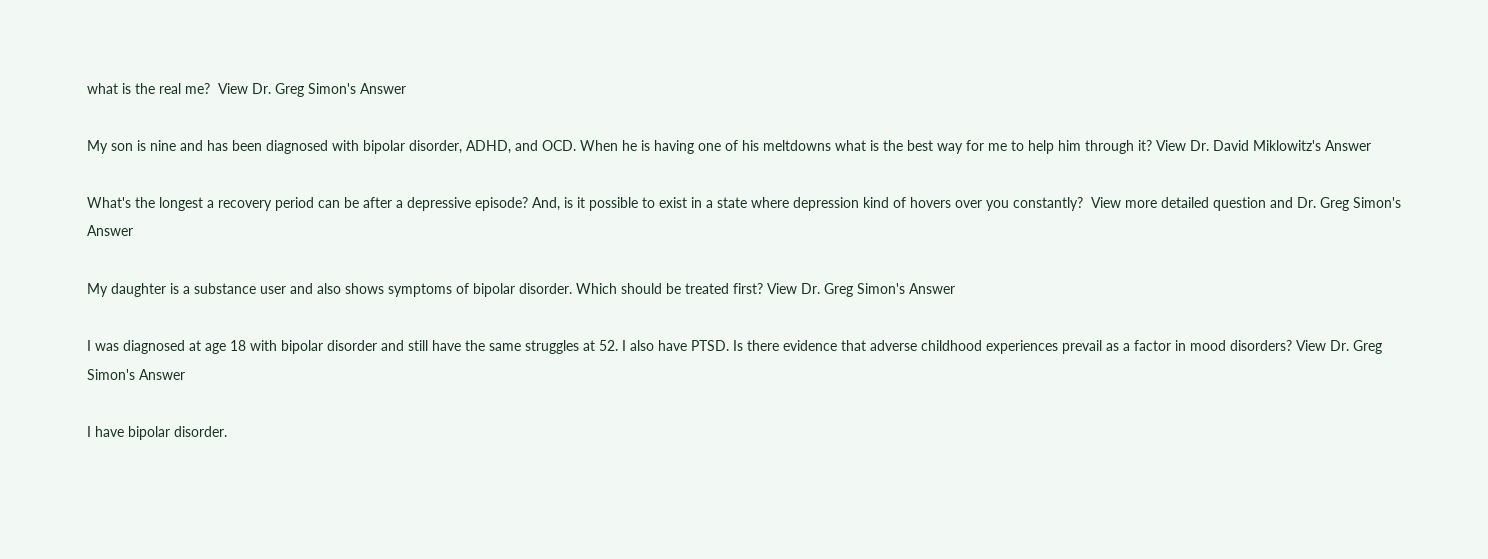what is the real me?  View Dr. Greg Simon's Answer

My son is nine and has been diagnosed with bipolar disorder, ADHD, and OCD. When he is having one of his meltdowns what is the best way for me to help him through it? View Dr. David Miklowitz's Answer

What's the longest a recovery period can be after a depressive episode? And, is it possible to exist in a state where depression kind of hovers over you constantly?  View more detailed question and Dr. Greg Simon's Answer

My daughter is a substance user and also shows symptoms of bipolar disorder. Which should be treated first? View Dr. Greg Simon's Answer

I was diagnosed at age 18 with bipolar disorder and still have the same struggles at 52. I also have PTSD. Is there evidence that adverse childhood experiences prevail as a factor in mood disorders? View Dr. Greg Simon's Answer

I have bipolar disorder.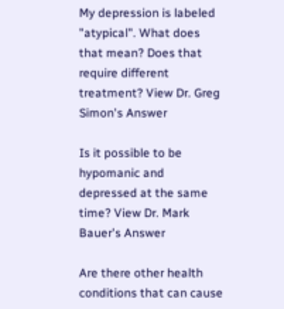My depression is labeled "atypical". What does that mean? Does that require different treatment? View Dr. Greg Simon's Answer

Is it possible to be hypomanic and depressed at the same time? View Dr. Mark Bauer's Answer

Are there other health conditions that can cause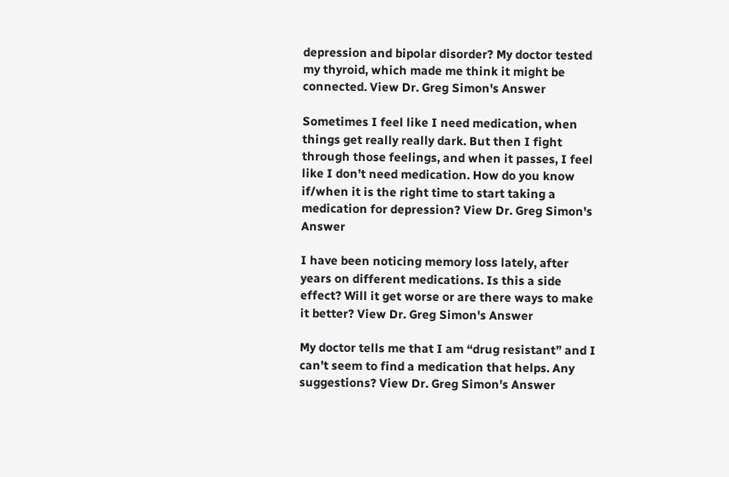depression and bipolar disorder? My doctor tested my thyroid, which made me think it might be connected. View Dr. Greg Simon's Answer

Sometimes I feel like I need medication, when things get really really dark. But then I fight through those feelings, and when it passes, I feel like I don’t need medication. How do you know if/when it is the right time to start taking a medication for depression? View Dr. Greg Simon's Answer

I have been noticing memory loss lately, after years on different medications. Is this a side effect? Will it get worse or are there ways to make it better? View Dr. Greg Simon's Answer

My doctor tells me that I am “drug resistant” and I can’t seem to find a medication that helps. Any suggestions? View Dr. Greg Simon's Answer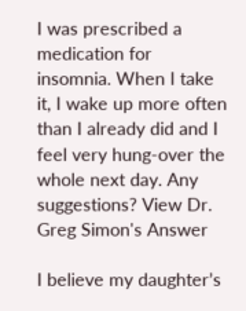I was prescribed a medication for insomnia. When I take it, I wake up more often than I already did and I feel very hung-over the whole next day. Any suggestions? View Dr. Greg Simon's Answer

I believe my daughter’s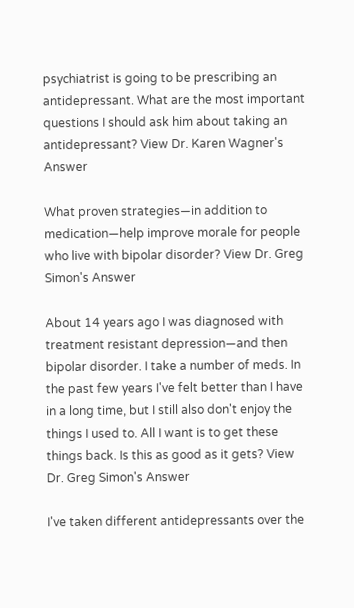psychiatrist is going to be prescribing an antidepressant. What are the most important questions I should ask him about taking an antidepressant? View Dr. Karen Wagner's Answer

What proven strategies—in addition to medication—help improve morale for people who live with bipolar disorder? View Dr. Greg Simon's Answer

About 14 years ago I was diagnosed with treatment resistant depression—and then bipolar disorder. I take a number of meds. In the past few years I've felt better than I have in a long time, but I still also don't enjoy the things I used to. All I want is to get these things back. Is this as good as it gets? View Dr. Greg Simon's Answer

I've taken different antidepressants over the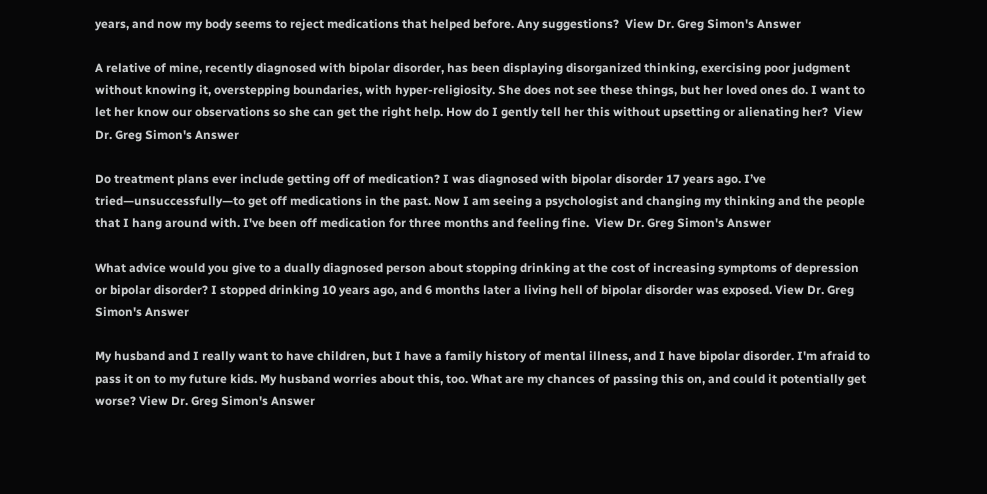years, and now my body seems to reject medications that helped before. Any suggestions?  View Dr. Greg Simon's Answer

A relative of mine, recently diagnosed with bipolar disorder, has been displaying disorganized thinking, exercising poor judgment without knowing it, overstepping boundaries, with hyper-religiosity. She does not see these things, but her loved ones do. I want to let her know our observations so she can get the right help. How do I gently tell her this without upsetting or alienating her?  View Dr. Greg Simon's Answer

Do treatment plans ever include getting off of medication? I was diagnosed with bipolar disorder 17 years ago. I’ve tried—unsuccessfully—to get off medications in the past. Now I am seeing a psychologist and changing my thinking and the people that I hang around with. I've been off medication for three months and feeling fine.  View Dr. Greg Simon's Answer

What advice would you give to a dually diagnosed person about stopping drinking at the cost of increasing symptoms of depression or bipolar disorder? I stopped drinking 10 years ago, and 6 months later a living hell of bipolar disorder was exposed. View Dr. Greg Simon's Answer

My husband and I really want to have children, but I have a family history of mental illness, and I have bipolar disorder. I'm afraid to pass it on to my future kids. My husband worries about this, too. What are my chances of passing this on, and could it potentially get worse? View Dr. Greg Simon's Answer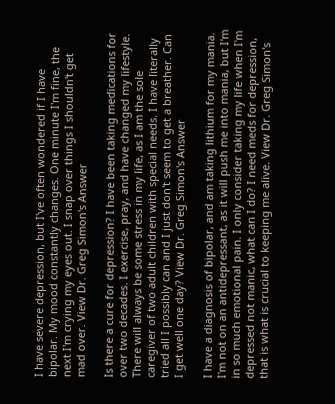I have severe depression, but I've often wondered if I have bipolar. My mood constantly changes. One minute I'm fine, the next I'm crying my eyes out. I snap over things I shouldn't get mad over. View Dr. Greg Simon's Answer

Is there a cure for depression? I have been taking medications for over two decades. I exercise, pray, and have changed my lifestyle. There will always be some stress in my life, as I am the sole caregiver of two adult children with special needs. I have literally tried all I possibly can and I just don't seem to get a breather. Can I get well one day? View Dr. Greg Simon's Answer

I have a diagnosis of bipolar, and am taking lithium for my mania. I'm not on an antidepressant, as it will push me into mania, but I'm in so much emotional pain. I only consider taking my life when I'm depressed not manic, what can I do? I need meds for depression, that is what is crucial to keeping me alive. View Dr. Greg Simon's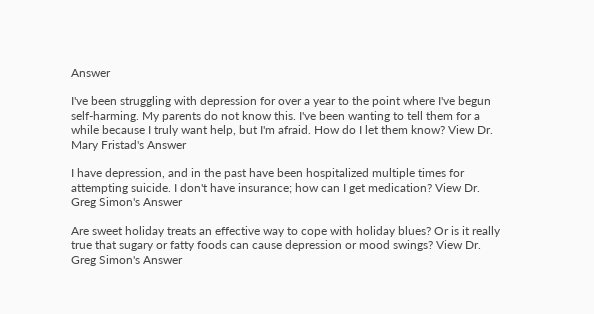Answer

I've been struggling with depression for over a year to the point where I've begun self-harming. My parents do not know this. I've been wanting to tell them for a while because I truly want help, but I'm afraid. How do I let them know? View Dr. Mary Fristad's Answer

I have depression, and in the past have been hospitalized multiple times for attempting suicide. I don't have insurance; how can I get medication? View Dr. Greg Simon's Answer

Are sweet holiday treats an effective way to cope with holiday blues? Or is it really true that sugary or fatty foods can cause depression or mood swings? View Dr. Greg Simon's Answer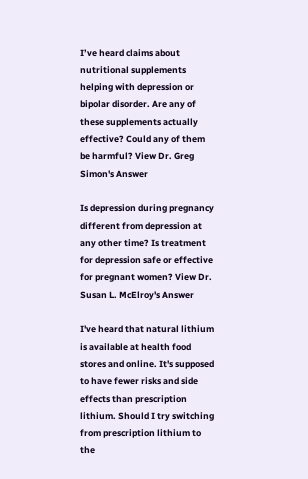I’ve heard claims about nutritional supplements helping with depression or bipolar disorder. Are any of these supplements actually effective? Could any of them be harmful? View Dr. Greg Simon's Answer

Is depression during pregnancy different from depression at any other time? Is treatment for depression safe or effective for pregnant women? View Dr. Susan L. McElroy's Answer

I've heard that natural lithium is available at health food stores and online. It's supposed to have fewer risks and side effects than prescription lithium. Should I try switching from prescription lithium to the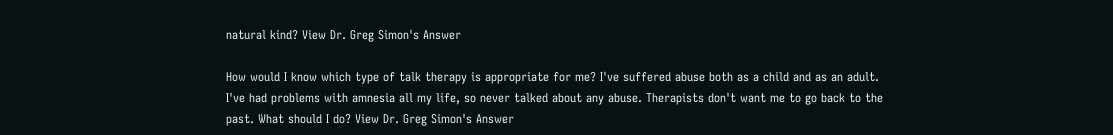natural kind? View Dr. Greg Simon's Answer

How would I know which type of talk therapy is appropriate for me? I've suffered abuse both as a child and as an adult. I've had problems with amnesia all my life, so never talked about any abuse. Therapists don't want me to go back to the past. What should I do? View Dr. Greg Simon's Answer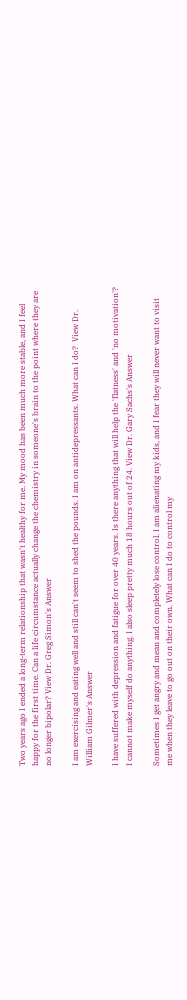Two years ago I ended a long-term relationship that wasn't healthy for me. My mood has been much more stable, and I feel happy for the first time. Can a life circumstance actually change the chemistry in someone's brain to the point where they are no longer bipolar? View Dr. Greg Simon's Answer

I am exercising and eating well and still can't seem to shed the pounds. I am on antidepressants. What can I do?  View Dr. William Gilmer's Answer

I have suffered with depression and fatigue for over 40 years. Is there anything that will help the 'flatness' and 'no motivation'? I cannot make myself do anything. I also sleep pretty much 18 hours out of 24. View Dr. Gary Sachs's Answer

Sometimes I get angry and mean and completely lose control. I am alienating my kids, and I fear they will never want to visit me when they leave to go out on their own. What can I do to control my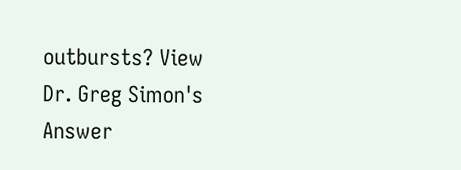outbursts? View Dr. Greg Simon's Answer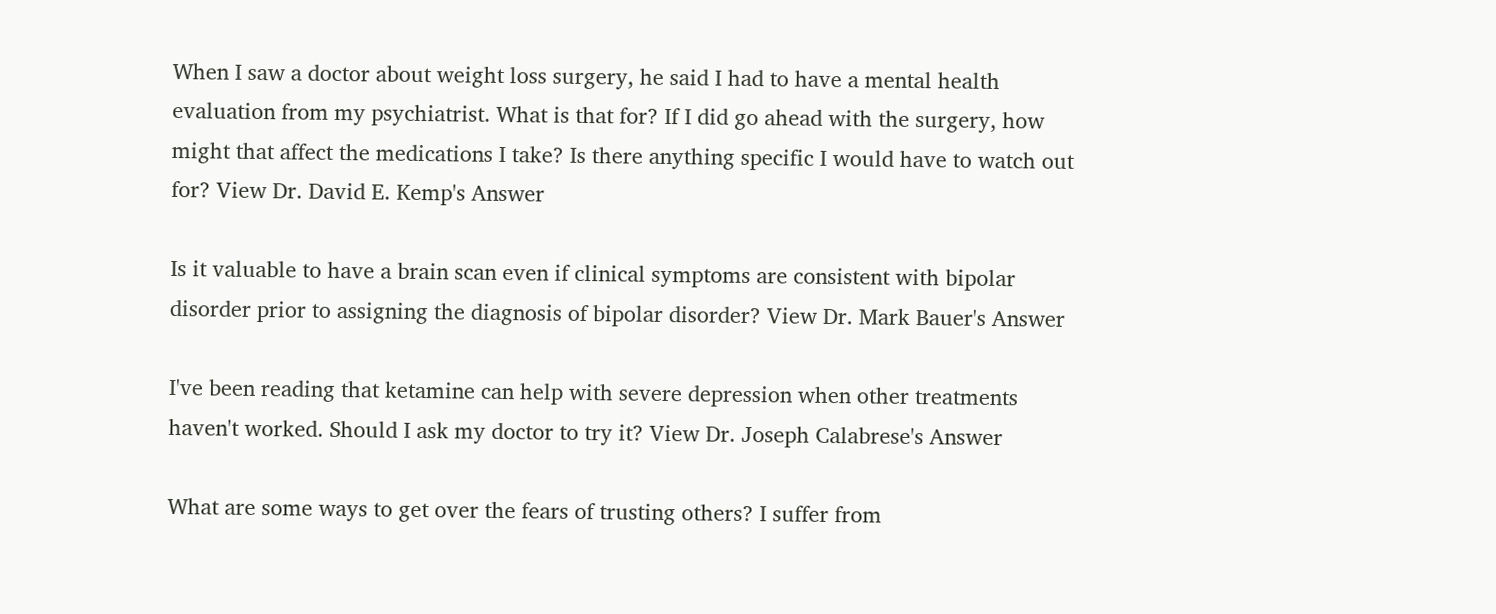When I saw a doctor about weight loss surgery, he said I had to have a mental health evaluation from my psychiatrist. What is that for? If I did go ahead with the surgery, how might that affect the medications I take? Is there anything specific I would have to watch out for? View Dr. David E. Kemp's Answer

Is it valuable to have a brain scan even if clinical symptoms are consistent with bipolar disorder prior to assigning the diagnosis of bipolar disorder? View Dr. Mark Bauer's Answer

I've been reading that ketamine can help with severe depression when other treatments haven't worked. Should I ask my doctor to try it? View Dr. Joseph Calabrese's Answer

What are some ways to get over the fears of trusting others? I suffer from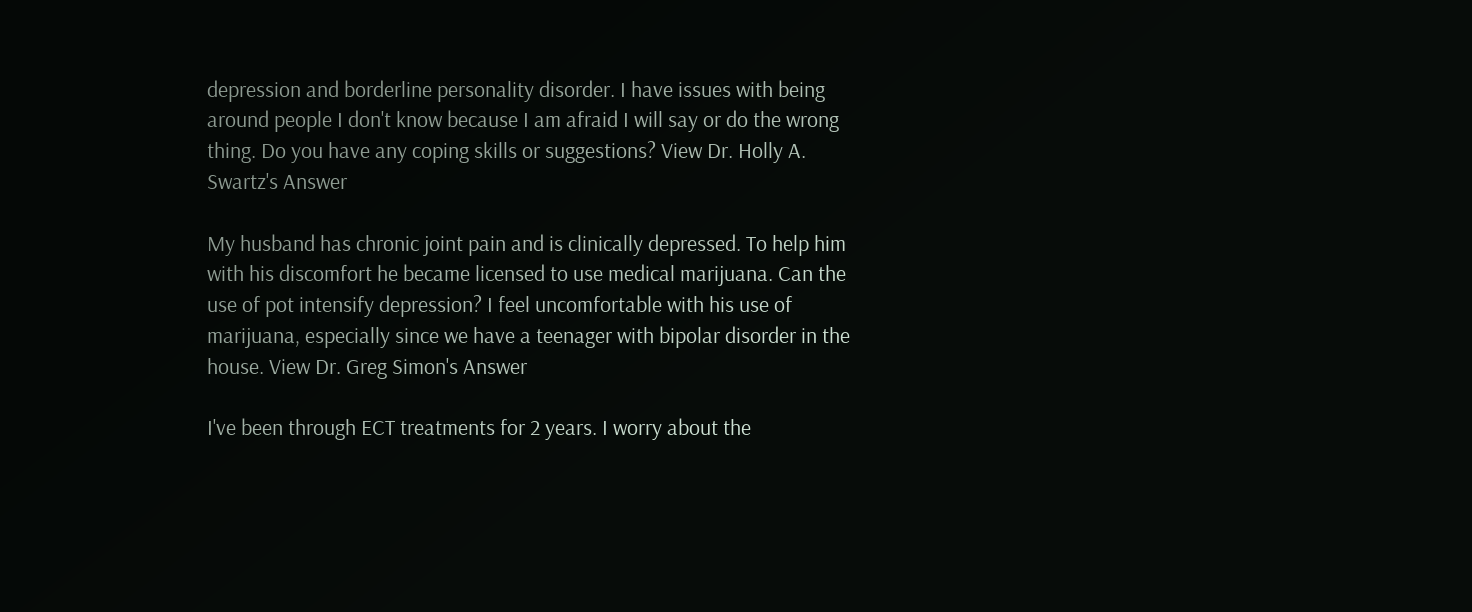depression and borderline personality disorder. I have issues with being around people I don't know because I am afraid I will say or do the wrong thing. Do you have any coping skills or suggestions? View Dr. Holly A. Swartz's Answer

My husband has chronic joint pain and is clinically depressed. To help him with his discomfort he became licensed to use medical marijuana. Can the use of pot intensify depression? I feel uncomfortable with his use of marijuana, especially since we have a teenager with bipolar disorder in the house. View Dr. Greg Simon's Answer

I've been through ECT treatments for 2 years. I worry about the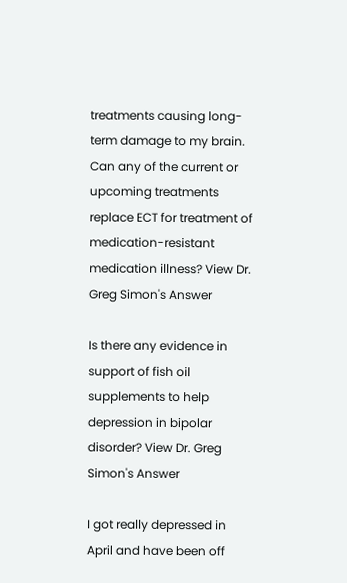treatments causing long-term damage to my brain. Can any of the current or upcoming treatments replace ECT for treatment of medication-resistant medication illness? View Dr. Greg Simon's Answer

Is there any evidence in support of fish oil supplements to help depression in bipolar disorder? View Dr. Greg Simon's Answer

I got really depressed in April and have been off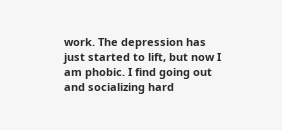work. The depression has just started to lift, but now I am phobic. I find going out and socializing hard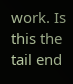work. Is this the tail end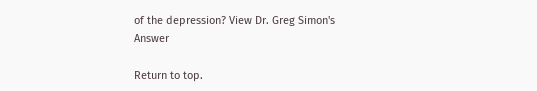of the depression? View Dr. Greg Simon's Answer

Return to top.